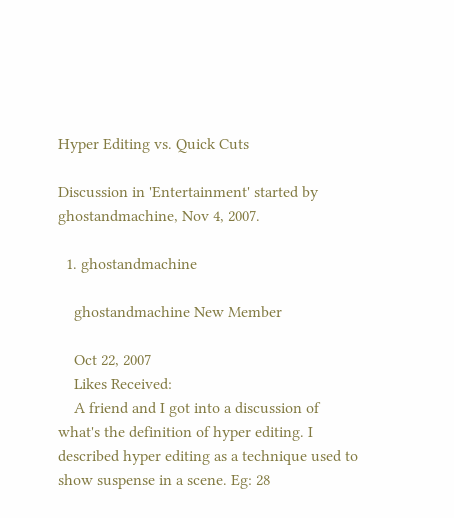Hyper Editing vs. Quick Cuts

Discussion in 'Entertainment' started by ghostandmachine, Nov 4, 2007.

  1. ghostandmachine

    ghostandmachine New Member

    Oct 22, 2007
    Likes Received:
    A friend and I got into a discussion of what's the definition of hyper editing. I described hyper editing as a technique used to show suspense in a scene. Eg: 28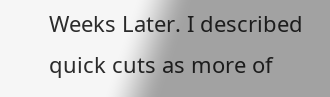Weeks Later. I described quick cuts as more of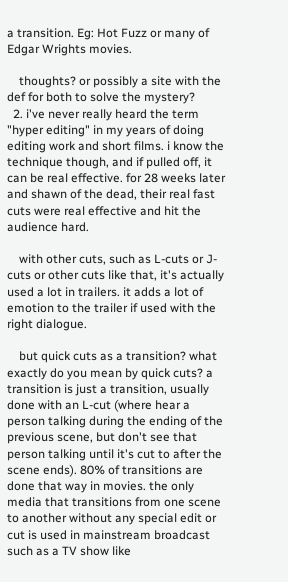a transition. Eg: Hot Fuzz or many of Edgar Wrights movies.

    thoughts? or possibly a site with the def for both to solve the mystery?
  2. i've never really heard the term "hyper editing" in my years of doing editing work and short films. i know the technique though, and if pulled off, it can be real effective. for 28 weeks later and shawn of the dead, their real fast cuts were real effective and hit the audience hard.

    with other cuts, such as L-cuts or J-cuts or other cuts like that, it's actually used a lot in trailers. it adds a lot of emotion to the trailer if used with the right dialogue.

    but quick cuts as a transition? what exactly do you mean by quick cuts? a transition is just a transition, usually done with an L-cut (where hear a person talking during the ending of the previous scene, but don't see that person talking until it's cut to after the scene ends). 80% of transitions are done that way in movies. the only media that transitions from one scene to another without any special edit or cut is used in mainstream broadcast such as a TV show like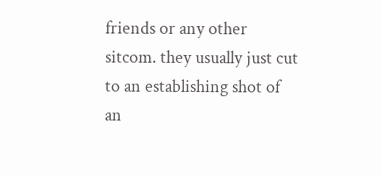friends or any other sitcom. they usually just cut to an establishing shot of an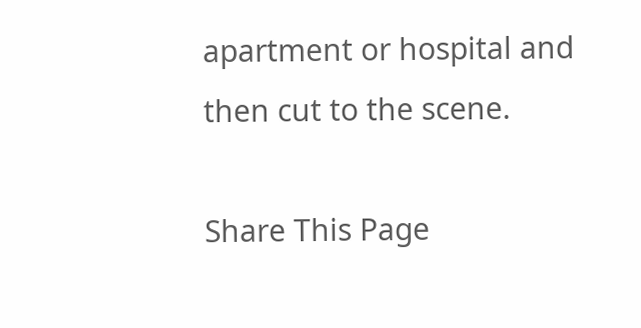apartment or hospital and then cut to the scene.

Share This Page